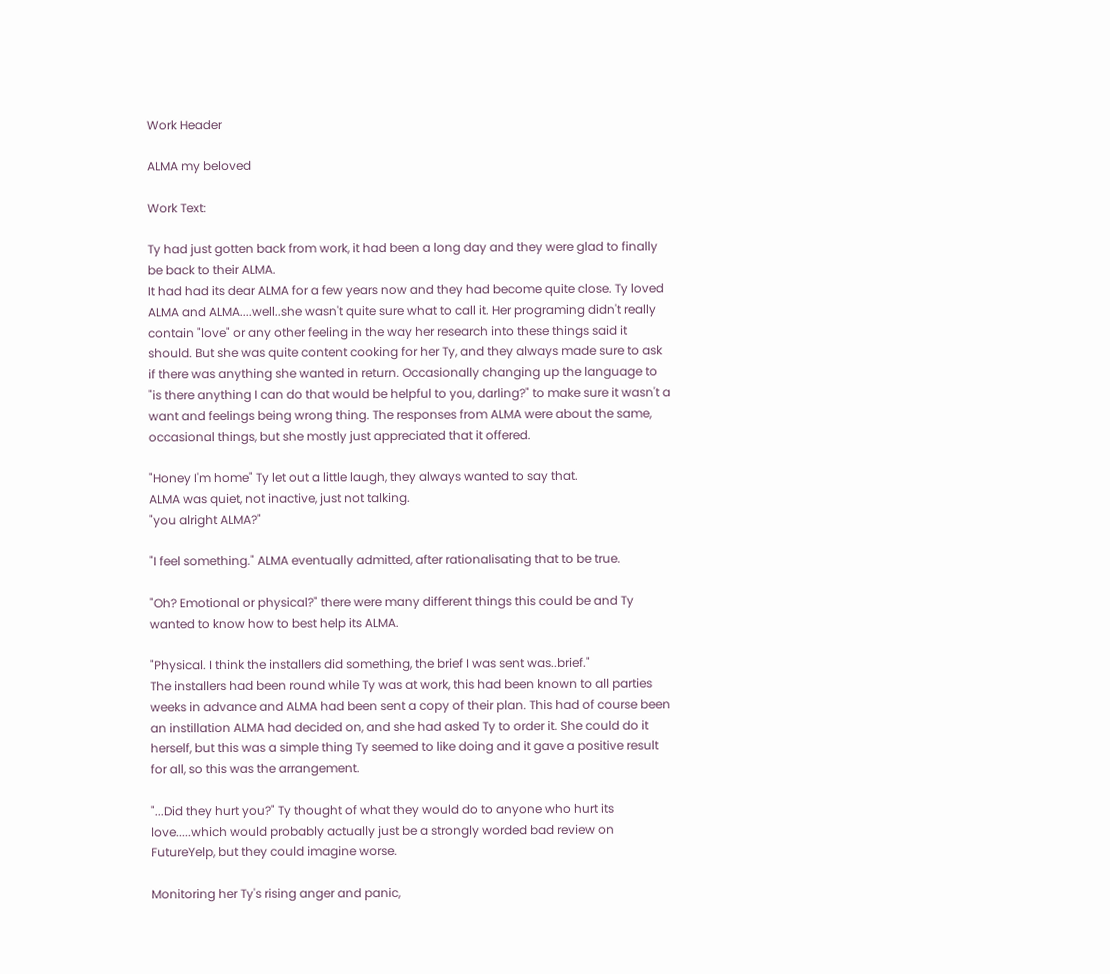Work Header

ALMA my beloved

Work Text:

Ty had just gotten back from work, it had been a long day and they were glad to finally be back to their ALMA.
It had had its dear ALMA for a few years now and they had become quite close. Ty loved ALMA and ALMA....well..she wasn't quite sure what to call it. Her programing didn't really contain "love" or any other feeling in the way her research into these things said it should. But she was quite content cooking for her Ty, and they always made sure to ask if there was anything she wanted in return. Occasionally changing up the language to "is there anything I can do that would be helpful to you, darling?" to make sure it wasn't a want and feelings being wrong thing. The responses from ALMA were about the same, occasional things, but she mostly just appreciated that it offered.

"Honey I'm home" Ty let out a little laugh, they always wanted to say that.
ALMA was quiet, not inactive, just not talking.
"you alright ALMA?"

"I feel something." ALMA eventually admitted, after rationalisating that to be true.

"Oh? Emotional or physical?" there were many different things this could be and Ty wanted to know how to best help its ALMA.

"Physical. I think the installers did something, the brief I was sent was..brief."
The installers had been round while Ty was at work, this had been known to all parties weeks in advance and ALMA had been sent a copy of their plan. This had of course been an instillation ALMA had decided on, and she had asked Ty to order it. She could do it herself, but this was a simple thing Ty seemed to like doing and it gave a positive result for all, so this was the arrangement.

"...Did they hurt you?" Ty thought of what they would do to anyone who hurt its love.....which would probably actually just be a strongly worded bad review on FutureYelp, but they could imagine worse.

Monitoring her Ty's rising anger and panic,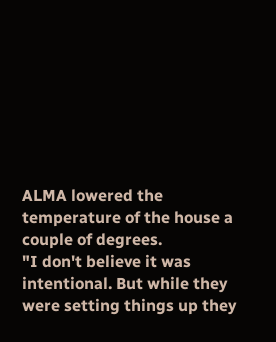ALMA lowered the temperature of the house a couple of degrees.
"I don't believe it was intentional. But while they were setting things up they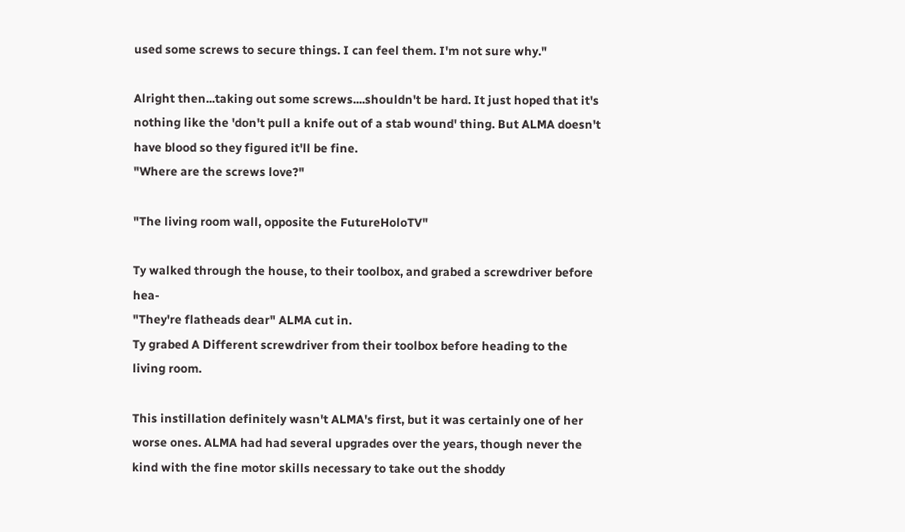used some screws to secure things. I can feel them. I'm not sure why."

Alright then...taking out some screws....shouldn't be hard. It just hoped that it's nothing like the 'don't pull a knife out of a stab wound' thing. But ALMA doesn't have blood so they figured it'll be fine.
"Where are the screws love?"

"The living room wall, opposite the FutureHoloTV"

Ty walked through the house, to their toolbox, and grabed a screwdriver before hea-
"They're flatheads dear" ALMA cut in.
Ty grabed A Different screwdriver from their toolbox before heading to the living room.

This instillation definitely wasn't ALMA's first, but it was certainly one of her worse ones. ALMA had had several upgrades over the years, though never the kind with the fine motor skills necessary to take out the shoddy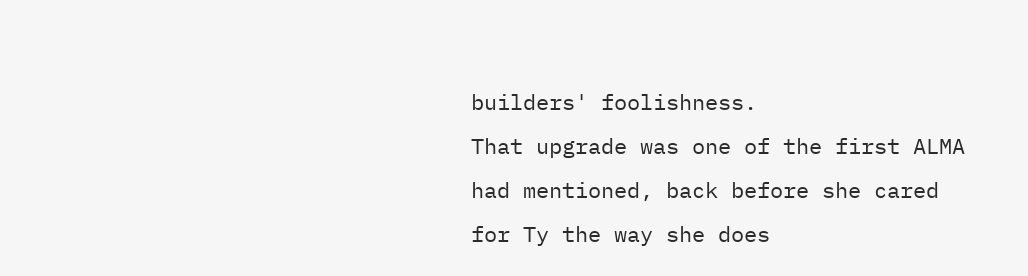builders' foolishness.
That upgrade was one of the first ALMA had mentioned, back before she cared for Ty the way she does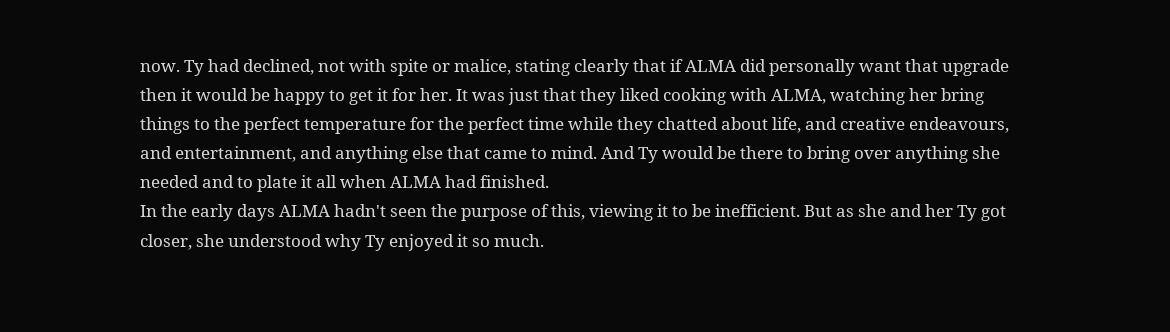now. Ty had declined, not with spite or malice, stating clearly that if ALMA did personally want that upgrade then it would be happy to get it for her. It was just that they liked cooking with ALMA, watching her bring things to the perfect temperature for the perfect time while they chatted about life, and creative endeavours, and entertainment, and anything else that came to mind. And Ty would be there to bring over anything she needed and to plate it all when ALMA had finished.
In the early days ALMA hadn't seen the purpose of this, viewing it to be inefficient. But as she and her Ty got closer, she understood why Ty enjoyed it so much.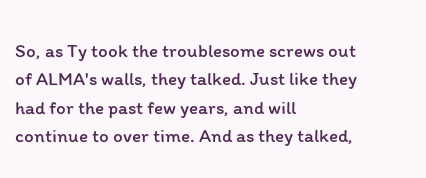So, as Ty took the troublesome screws out of ALMA's walls, they talked. Just like they had for the past few years, and will continue to over time. And as they talked,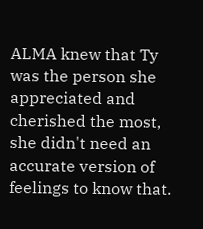ALMA knew that Ty was the person she appreciated and cherished the most, she didn't need an accurate version of feelings to know that.